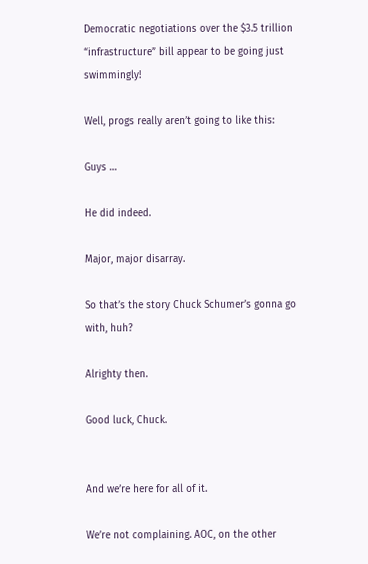Democratic negotiations over the $3.5 trillion “infrastructure” bill appear to be going just swimmingly!

Well, progs really aren’t going to like this:

Guys …

He did indeed.

Major, major disarray.

So that’s the story Chuck Schumer’s gonna go with, huh?

Alrighty then.

Good luck, Chuck.


And we’re here for all of it.

We’re not complaining. AOC, on the other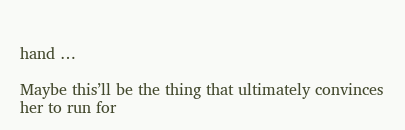hand …

Maybe this’ll be the thing that ultimately convinces her to run for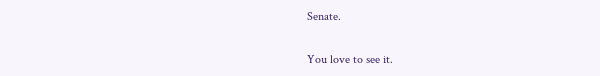Senate.

You love to see it.